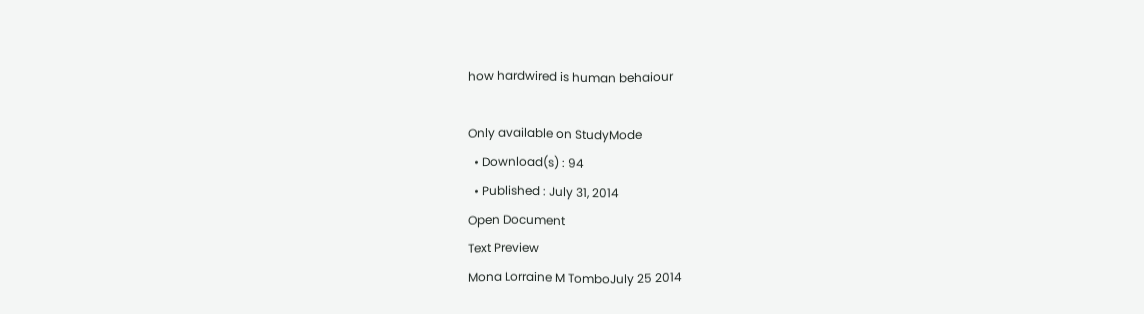how hardwired is human behaiour

Only available on StudyMode
  • Download(s) : 94
  • Published : July 31, 2014
Open Document
Text Preview
Mona Lorraine M TomboJuly 25 2014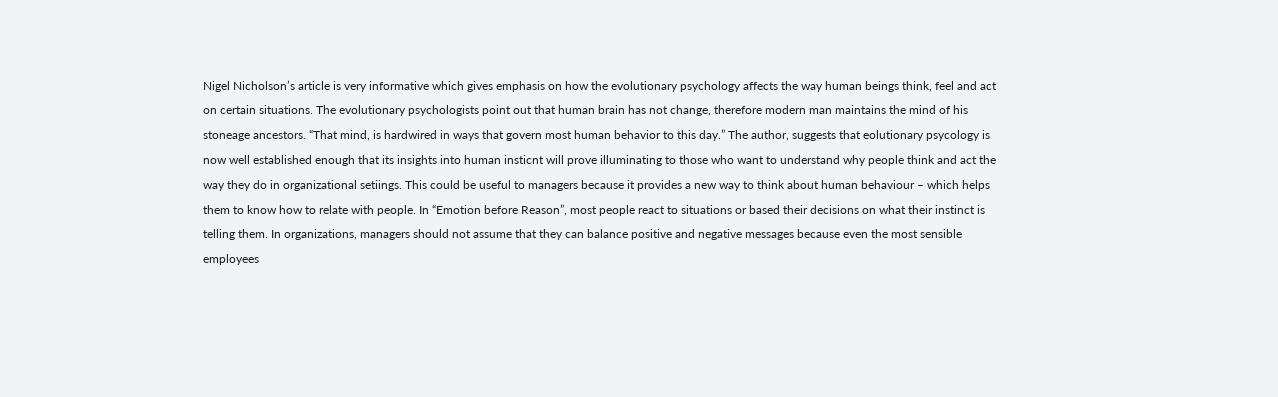Nigel Nicholson’s article is very informative which gives emphasis on how the evolutionary psychology affects the way human beings think, feel and act on certain situations. The evolutionary psychologists point out that human brain has not change, therefore modern man maintains the mind of his stoneage ancestors. “That mind, is hardwired in ways that govern most human behavior to this day.” The author, suggests that eolutionary psycology is now well established enough that its insights into human insticnt will prove illuminating to those who want to understand why people think and act the way they do in organizational setiings. This could be useful to managers because it provides a new way to think about human behaviour – which helps them to know how to relate with people. In “Emotion before Reason”, most people react to situations or based their decisions on what their instinct is telling them. In organizations, managers should not assume that they can balance positive and negative messages because even the most sensible employees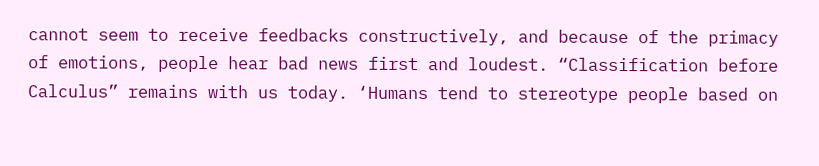cannot seem to receive feedbacks constructively, and because of the primacy of emotions, people hear bad news first and loudest. “Classification before Calculus” remains with us today. ‘Humans tend to stereotype people based on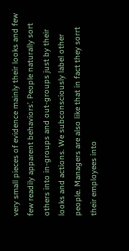very small pieces of evidence mainly their looks and few few readily apparent behaviors’. People naturally sort others into in-groups and out-groups just by their looks and actions. We subconsciously label other people. Managers are also like that in fact they sorrt their employees into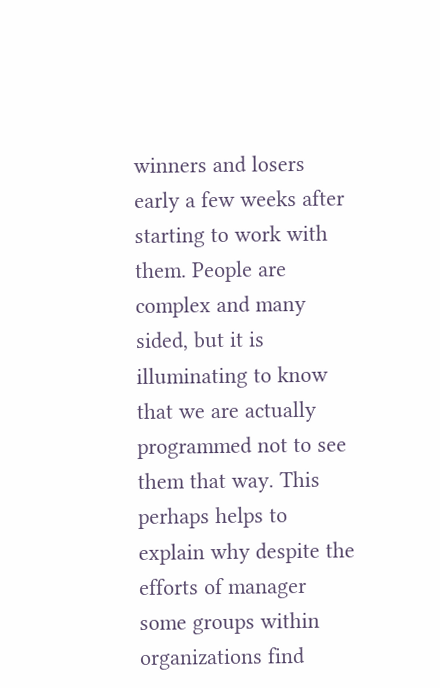winners and losers early a few weeks after starting to work with them. People are complex and many sided, but it is illuminating to know that we are actually programmed not to see them that way. This perhaps helps to explain why despite the efforts of manager some groups within organizations find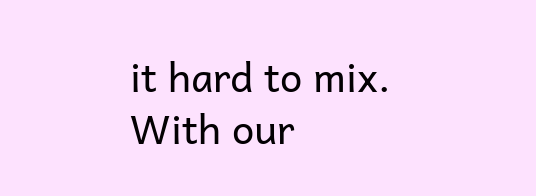it hard to mix. With our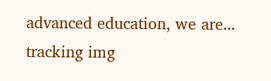advanced education, we are...
tracking img